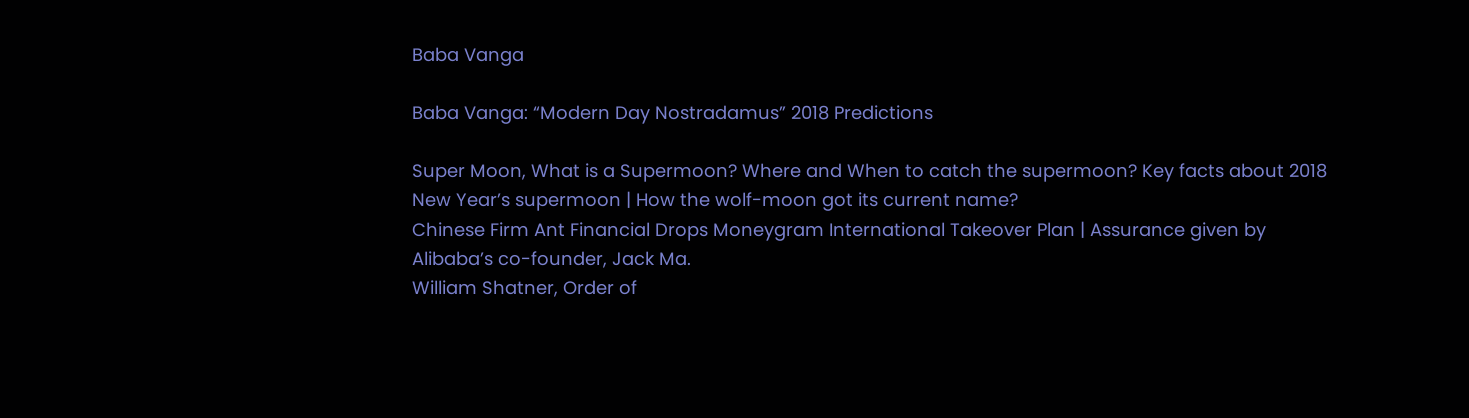Baba Vanga

Baba Vanga: “Modern Day Nostradamus” 2018 Predictions

Super Moon, What is a Supermoon? Where and When to catch the supermoon? Key facts about 2018 New Year’s supermoon | How the wolf-moon got its current name?
Chinese Firm Ant Financial Drops Moneygram International Takeover Plan | Assurance given by Alibaba’s co-founder, Jack Ma.
William Shatner, Order of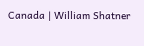Canada | William Shatner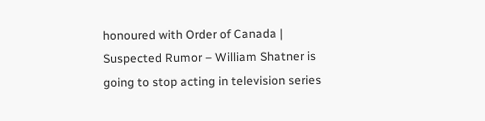honoured with Order of Canada | Suspected Rumor – William Shatner is going to stop acting in television series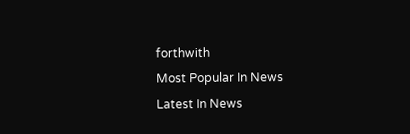forthwith
Most Popular In News
Latest In News